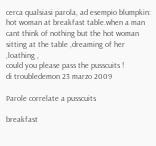cerca qualsiasi parola, ad esempio blumpkin:
hot woman at breakfast table.when a man cant think of nothing but the hot woman sitting at the table ,dreaming of her ,loathing ,
could you please pass the pusscuits !
di troubledemon 23 marzo 2009

Parole correlate a pusscuits

breakfast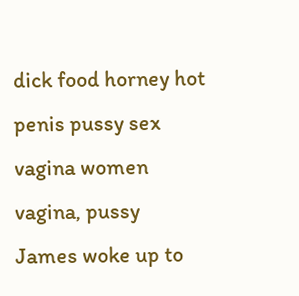dick food horney hot penis pussy sex vagina women
vagina, pussy
James woke up to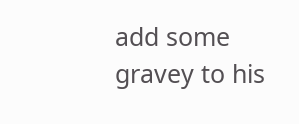add some gravey to his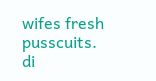wifes fresh pusscuits.
di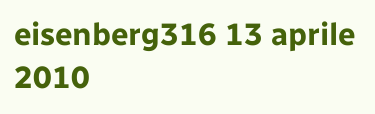eisenberg316 13 aprile 2010